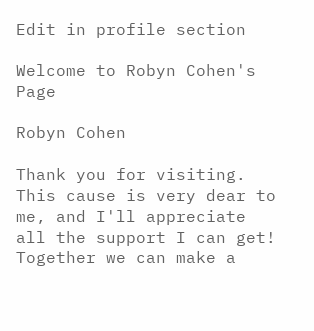Edit in profile section

Welcome to Robyn Cohen's Page

Robyn Cohen

Thank you for visiting. This cause is very dear to me, and I'll appreciate all the support I can get! Together we can make a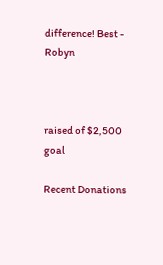difference! Best - Robyn



raised of $2,500 goal

Recent Donations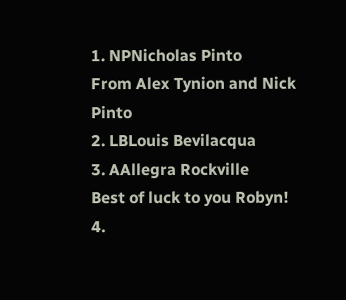1. NPNicholas Pinto
From Alex Tynion and Nick Pinto
2. LBLouis Bevilacqua
3. AAllegra Rockville
Best of luck to you Robyn!
4.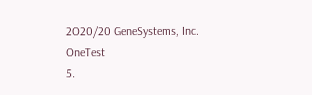2O20/20 GeneSystems, Inc. OneTest
5.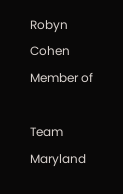Robyn Cohen
Member of

Team Maryland